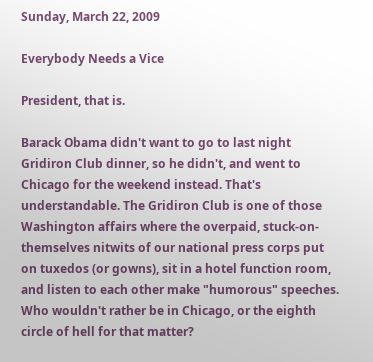Sunday, March 22, 2009

Everybody Needs a Vice

President, that is.

Barack Obama didn't want to go to last night Gridiron Club dinner, so he didn't, and went to Chicago for the weekend instead. That's understandable. The Gridiron Club is one of those Washington affairs where the overpaid, stuck-on-themselves nitwits of our national press corps put on tuxedos (or gowns), sit in a hotel function room, and listen to each other make "humorous" speeches. Who wouldn't rather be in Chicago, or the eighth circle of hell for that matter?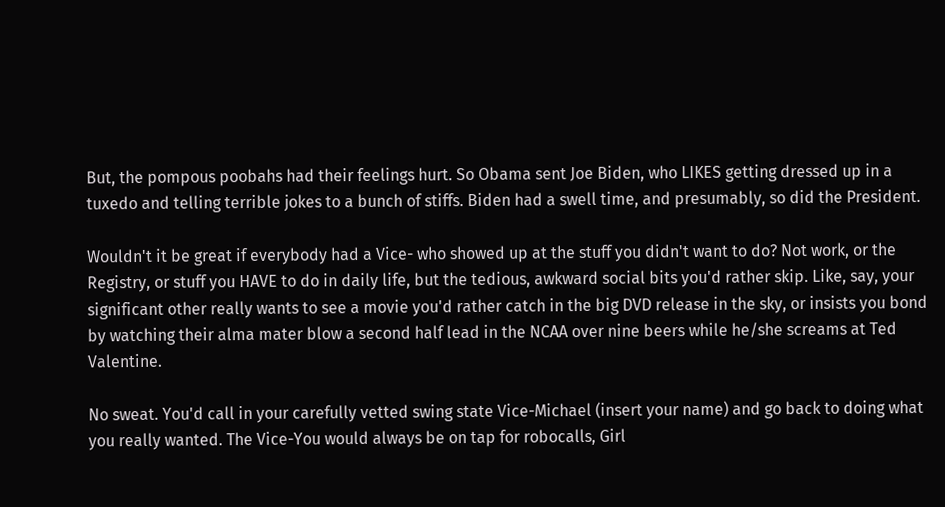But, the pompous poobahs had their feelings hurt. So Obama sent Joe Biden, who LIKES getting dressed up in a tuxedo and telling terrible jokes to a bunch of stiffs. Biden had a swell time, and presumably, so did the President.

Wouldn't it be great if everybody had a Vice- who showed up at the stuff you didn't want to do? Not work, or the Registry, or stuff you HAVE to do in daily life, but the tedious, awkward social bits you'd rather skip. Like, say, your significant other really wants to see a movie you'd rather catch in the big DVD release in the sky, or insists you bond by watching their alma mater blow a second half lead in the NCAA over nine beers while he/she screams at Ted Valentine.

No sweat. You'd call in your carefully vetted swing state Vice-Michael (insert your name) and go back to doing what you really wanted. The Vice-You would always be on tap for robocalls, Girl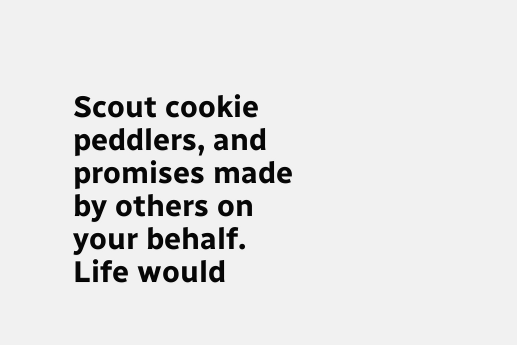Scout cookie peddlers, and promises made by others on your behalf. Life would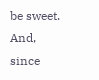be sweet. And, since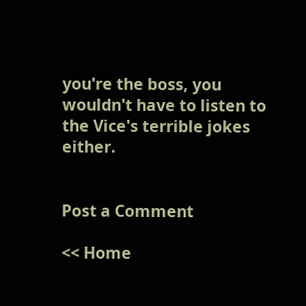you're the boss, you wouldn't have to listen to the Vice's terrible jokes either.


Post a Comment

<< Home